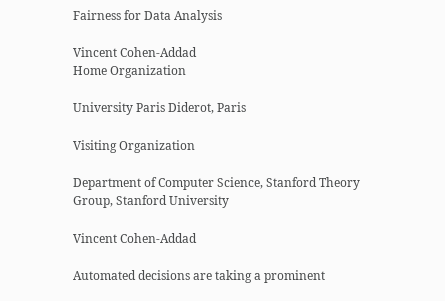Fairness for Data Analysis

Vincent Cohen-Addad
Home Organization

University Paris Diderot, Paris

Visiting Organization

Department of Computer Science, Stanford Theory Group, Stanford University

Vincent Cohen-Addad

Automated decisions are taking a prominent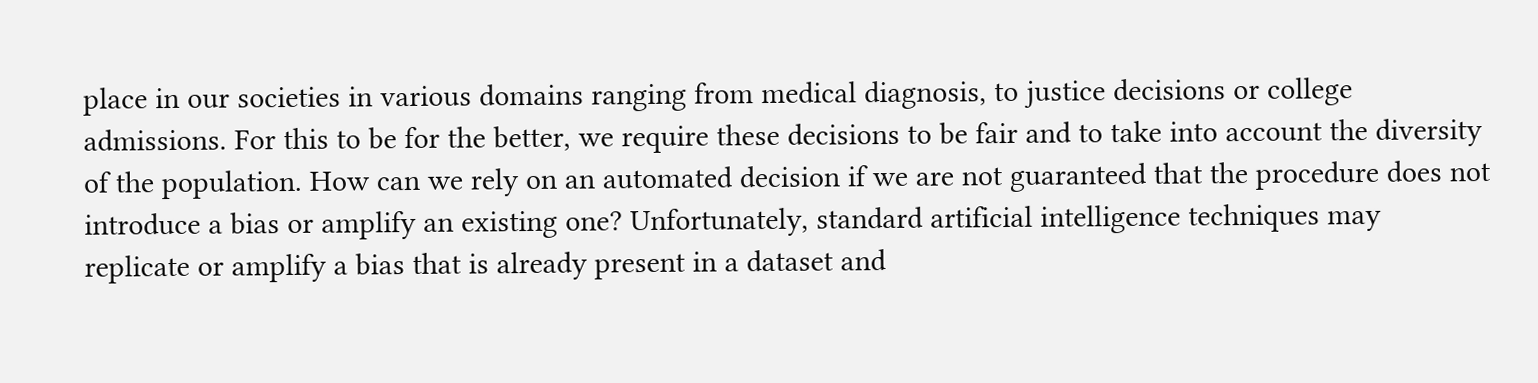place in our societies in various domains ranging from medical diagnosis, to justice decisions or college admissions. For this to be for the better, we require these decisions to be fair and to take into account the diversity of the population. How can we rely on an automated decision if we are not guaranteed that the procedure does not introduce a bias or amplify an existing one? Unfortunately, standard artificial intelligence techniques may replicate or amplify a bias that is already present in a dataset and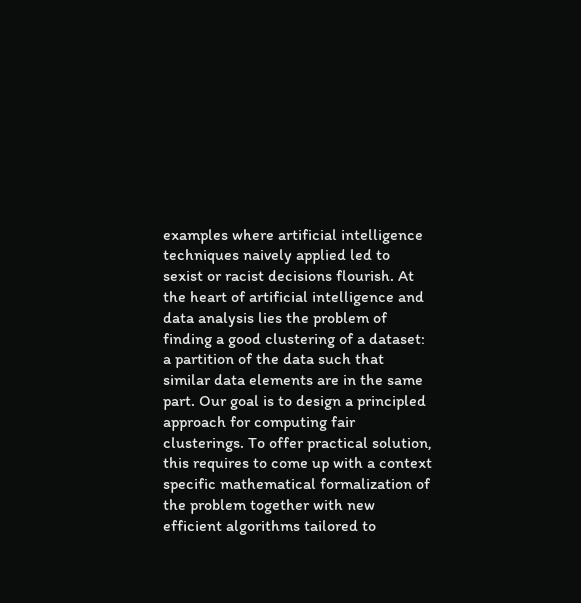examples where artificial intelligence techniques naively applied led to sexist or racist decisions flourish. At the heart of artificial intelligence and data analysis lies the problem of finding a good clustering of a dataset: a partition of the data such that similar data elements are in the same part. Our goal is to design a principled approach for computing fair clusterings. To offer practical solution, this requires to come up with a context specific mathematical formalization of the problem together with new efficient algorithms tailored to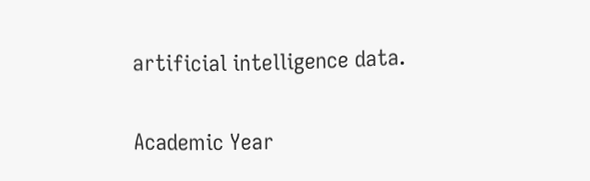artificial intelligence data.

Academic Year